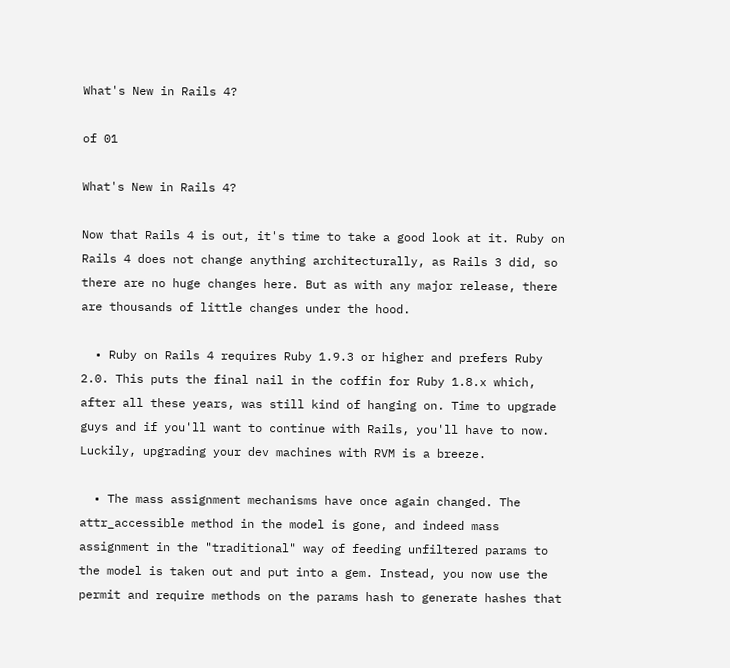What's New in Rails 4?

of 01

What's New in Rails 4?

Now that Rails 4 is out, it's time to take a good look at it. Ruby on Rails 4 does not change anything architecturally, as Rails 3 did, so there are no huge changes here. But as with any major release, there are thousands of little changes under the hood.

  • Ruby on Rails 4 requires Ruby 1.9.3 or higher and prefers Ruby 2.0. This puts the final nail in the coffin for Ruby 1.8.x which, after all these years, was still kind of hanging on. Time to upgrade guys and if you'll want to continue with Rails, you'll have to now. Luckily, upgrading your dev machines with RVM is a breeze.

  • The mass assignment mechanisms have once again changed. The attr_accessible method in the model is gone, and indeed mass assignment in the "traditional" way of feeding unfiltered params to the model is taken out and put into a gem. Instead, you now use the permit and require methods on the params hash to generate hashes that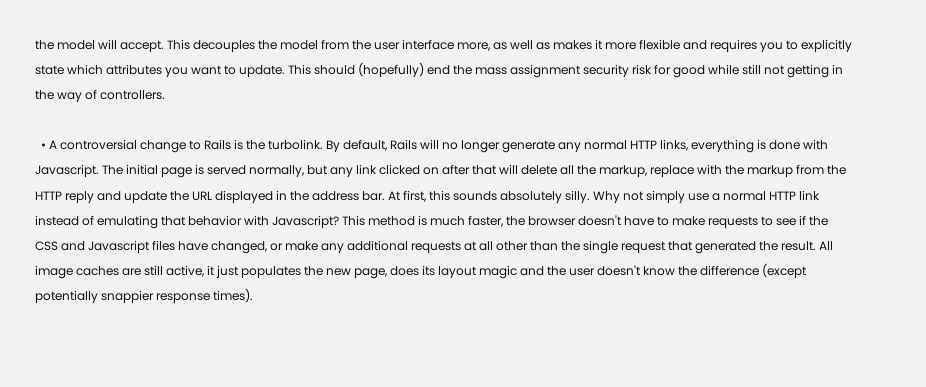the model will accept. This decouples the model from the user interface more, as well as makes it more flexible and requires you to explicitly state which attributes you want to update. This should (hopefully) end the mass assignment security risk for good while still not getting in the way of controllers.

  • A controversial change to Rails is the turbolink. By default, Rails will no longer generate any normal HTTP links, everything is done with Javascript. The initial page is served normally, but any link clicked on after that will delete all the markup, replace with the markup from the HTTP reply and update the URL displayed in the address bar. At first, this sounds absolutely silly. Why not simply use a normal HTTP link instead of emulating that behavior with Javascript? This method is much faster, the browser doesn't have to make requests to see if the CSS and Javascript files have changed, or make any additional requests at all other than the single request that generated the result. All image caches are still active, it just populates the new page, does its layout magic and the user doesn't know the difference (except potentially snappier response times).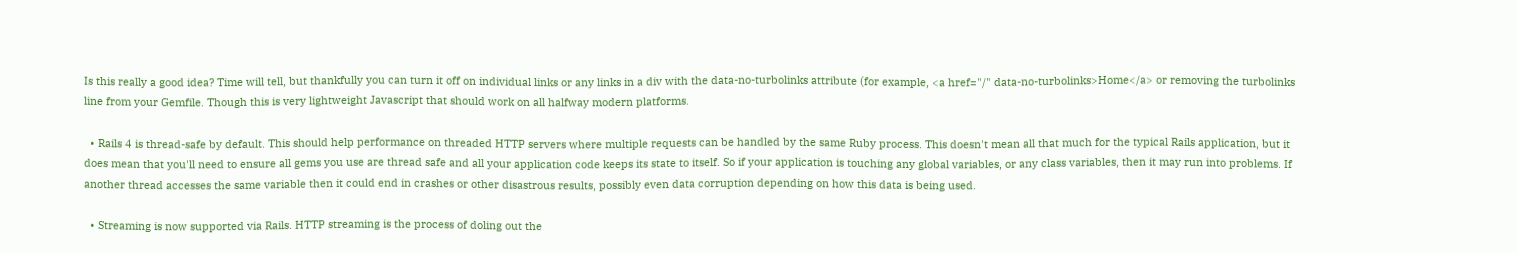Is this really a good idea? Time will tell, but thankfully you can turn it off on individual links or any links in a div with the data-no-turbolinks attribute (for example, <a href="/" data-no-turbolinks>Home</a> or removing the turbolinks line from your Gemfile. Though this is very lightweight Javascript that should work on all halfway modern platforms.

  • Rails 4 is thread-safe by default. This should help performance on threaded HTTP servers where multiple requests can be handled by the same Ruby process. This doesn't mean all that much for the typical Rails application, but it does mean that you'll need to ensure all gems you use are thread safe and all your application code keeps its state to itself. So if your application is touching any global variables, or any class variables, then it may run into problems. If another thread accesses the same variable then it could end in crashes or other disastrous results, possibly even data corruption depending on how this data is being used.

  • Streaming is now supported via Rails. HTTP streaming is the process of doling out the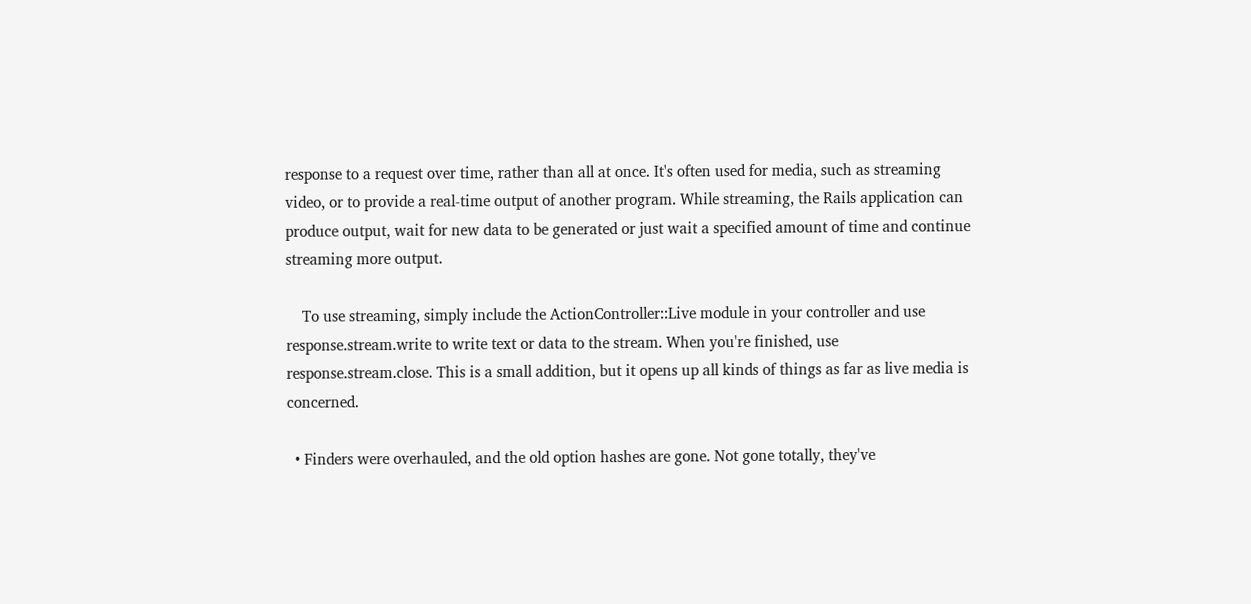response to a request over time, rather than all at once. It's often used for media, such as streaming video, or to provide a real-time output of another program. While streaming, the Rails application can produce output, wait for new data to be generated or just wait a specified amount of time and continue streaming more output.

    To use streaming, simply include the ActionController::Live module in your controller and use response.stream.write to write text or data to the stream. When you're finished, use response.stream.close. This is a small addition, but it opens up all kinds of things as far as live media is concerned.

  • Finders were overhauled, and the old option hashes are gone. Not gone totally, they've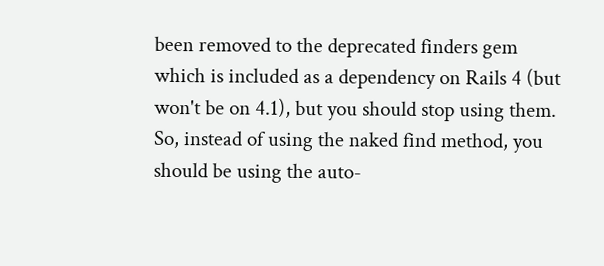been removed to the deprecated finders gem which is included as a dependency on Rails 4 (but won't be on 4.1), but you should stop using them. So, instead of using the naked find method, you should be using the auto-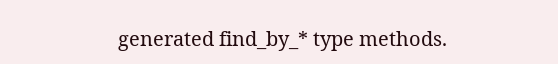generated find_by_* type methods.